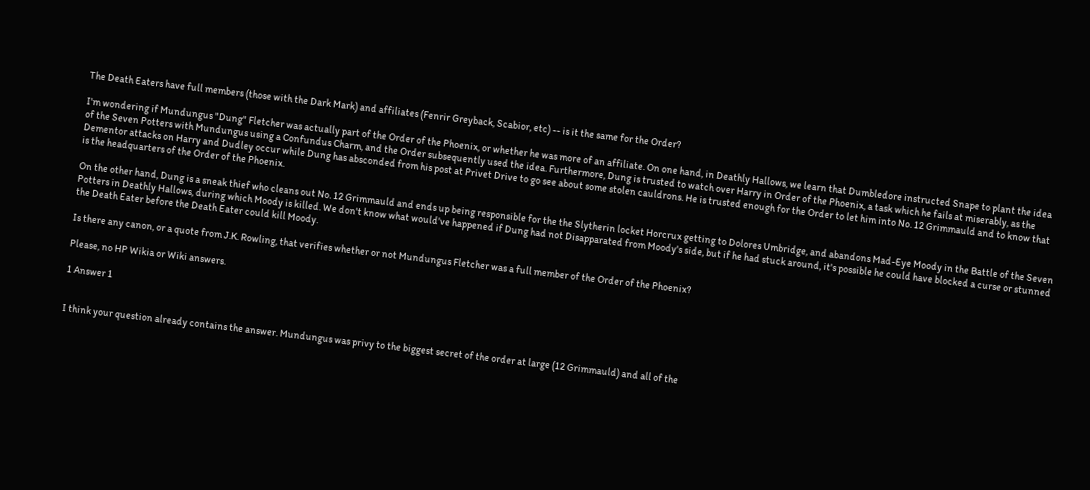The Death Eaters have full members (those with the Dark Mark) and affiliates (Fenrir Greyback, Scabior, etc) -- is it the same for the Order?

I'm wondering if Mundungus "Dung" Fletcher was actually part of the Order of the Phoenix, or whether he was more of an affiliate. On one hand, in Deathly Hallows, we learn that Dumbledore instructed Snape to plant the idea of the Seven Potters with Mundungus using a Confundus Charm, and the Order subsequently used the idea. Furthermore, Dung is trusted to watch over Harry in Order of the Phoenix, a task which he fails at miserably, as the Dementor attacks on Harry and Dudley occur while Dung has absconded from his post at Privet Drive to go see about some stolen cauldrons. He is trusted enough for the Order to let him into No. 12 Grimmauld and to know that is the headquarters of the Order of the Phoenix.

On the other hand, Dung is a sneak thief who cleans out No. 12 Grimmauld and ends up being responsible for the the Slytherin locket Horcrux getting to Dolores Umbridge, and abandons Mad-Eye Moody in the Battle of the Seven Potters in Deathly Hallows, during which Moody is killed. We don't know what would've happened if Dung had not Disapparated from Moody's side, but if he had stuck around, it's possible he could have blocked a curse or stunned the Death Eater before the Death Eater could kill Moody.

Is there any canon, or a quote from J.K. Rowling, that verifies whether or not Mundungus Fletcher was a full member of the Order of the Phoenix?

Please, no HP Wikia or Wiki answers.

1 Answer 1


I think your question already contains the answer. Mundungus was privy to the biggest secret of the order at large (12 Grimmauld) and all of the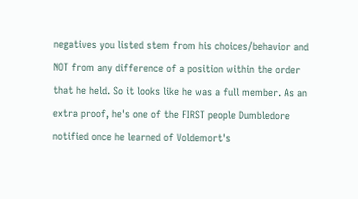negatives you listed stem from his choices/behavior and NOT from any difference of a position within the order that he held. So it looks like he was a full member. As an extra proof, he's one of the FIRST people Dumbledore notified once he learned of Voldemort's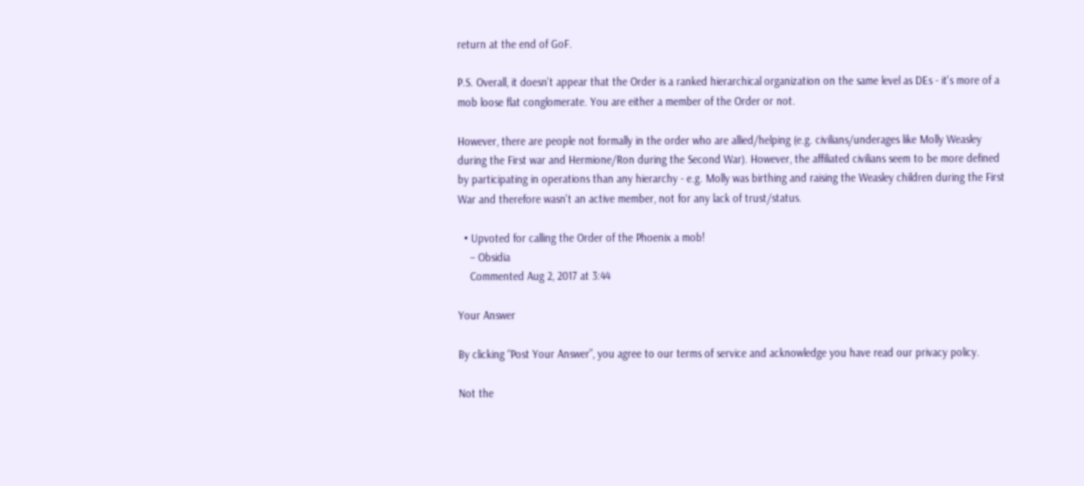return at the end of GoF.

P.S. Overall, it doesn't appear that the Order is a ranked hierarchical organization on the same level as DEs - it's more of a mob loose flat conglomerate. You are either a member of the Order or not.

However, there are people not formally in the order who are allied/helping (e.g. civilians/underages like Molly Weasley during the First war and Hermione/Ron during the Second War). However, the affiliated civilians seem to be more defined by participating in operations than any hierarchy - e.g. Molly was birthing and raising the Weasley children during the First War and therefore wasn't an active member, not for any lack of trust/status.

  • Upvoted for calling the Order of the Phoenix a mob!
    – Obsidia
    Commented Aug 2, 2017 at 3:44

Your Answer

By clicking “Post Your Answer”, you agree to our terms of service and acknowledge you have read our privacy policy.

Not the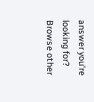answer you're looking for? Browse other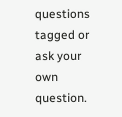questions tagged or ask your own question.